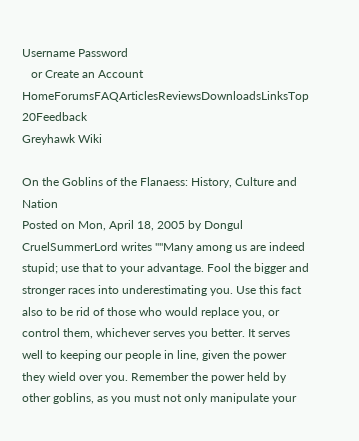Username Password
   or Create an Account
HomeForumsFAQArticlesReviewsDownloadsLinksTop 20Feedback
Greyhawk Wiki

On the Goblins of the Flanaess: History, Culture and Nation
Posted on Mon, April 18, 2005 by Dongul
CruelSummerLord writes ""Many among us are indeed stupid; use that to your advantage. Fool the bigger and stronger races into underestimating you. Use this fact also to be rid of those who would replace you, or control them, whichever serves you better. It serves well to keeping our people in line, given the power they wield over you. Remember the power held by other goblins, as you must not only manipulate your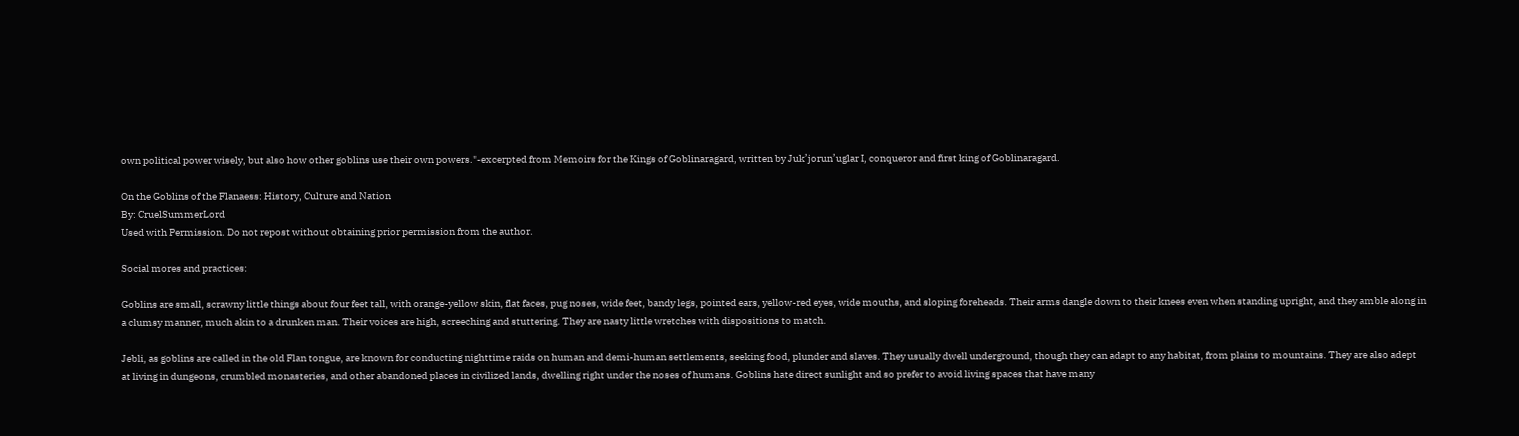own political power wisely, but also how other goblins use their own powers."-excerpted from Memoirs for the Kings of Goblinaragard, written by Juk’jorun’uglar I, conqueror and first king of Goblinaragard.

On the Goblins of the Flanaess: History, Culture and Nation
By: CruelSummerLord
Used with Permission. Do not repost without obtaining prior permission from the author.

Social mores and practices:

Goblins are small, scrawny little things about four feet tall, with orange-yellow skin, flat faces, pug noses, wide feet, bandy legs, pointed ears, yellow-red eyes, wide mouths, and sloping foreheads. Their arms dangle down to their knees even when standing upright, and they amble along in a clumsy manner, much akin to a drunken man. Their voices are high, screeching and stuttering. They are nasty little wretches with dispositions to match.

Jebli, as goblins are called in the old Flan tongue, are known for conducting nighttime raids on human and demi-human settlements, seeking food, plunder and slaves. They usually dwell underground, though they can adapt to any habitat, from plains to mountains. They are also adept at living in dungeons, crumbled monasteries, and other abandoned places in civilized lands, dwelling right under the noses of humans. Goblins hate direct sunlight and so prefer to avoid living spaces that have many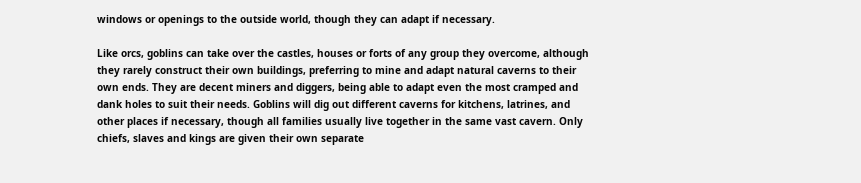windows or openings to the outside world, though they can adapt if necessary.

Like orcs, goblins can take over the castles, houses or forts of any group they overcome, although they rarely construct their own buildings, preferring to mine and adapt natural caverns to their own ends. They are decent miners and diggers, being able to adapt even the most cramped and dank holes to suit their needs. Goblins will dig out different caverns for kitchens, latrines, and other places if necessary, though all families usually live together in the same vast cavern. Only chiefs, slaves and kings are given their own separate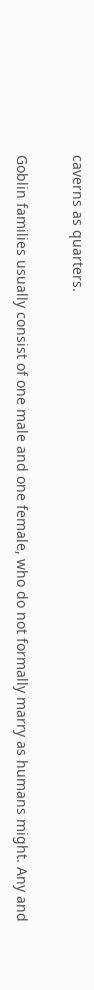caverns as quarters.

Goblin families usually consist of one male and one female, who do not formally marry as humans might. Any and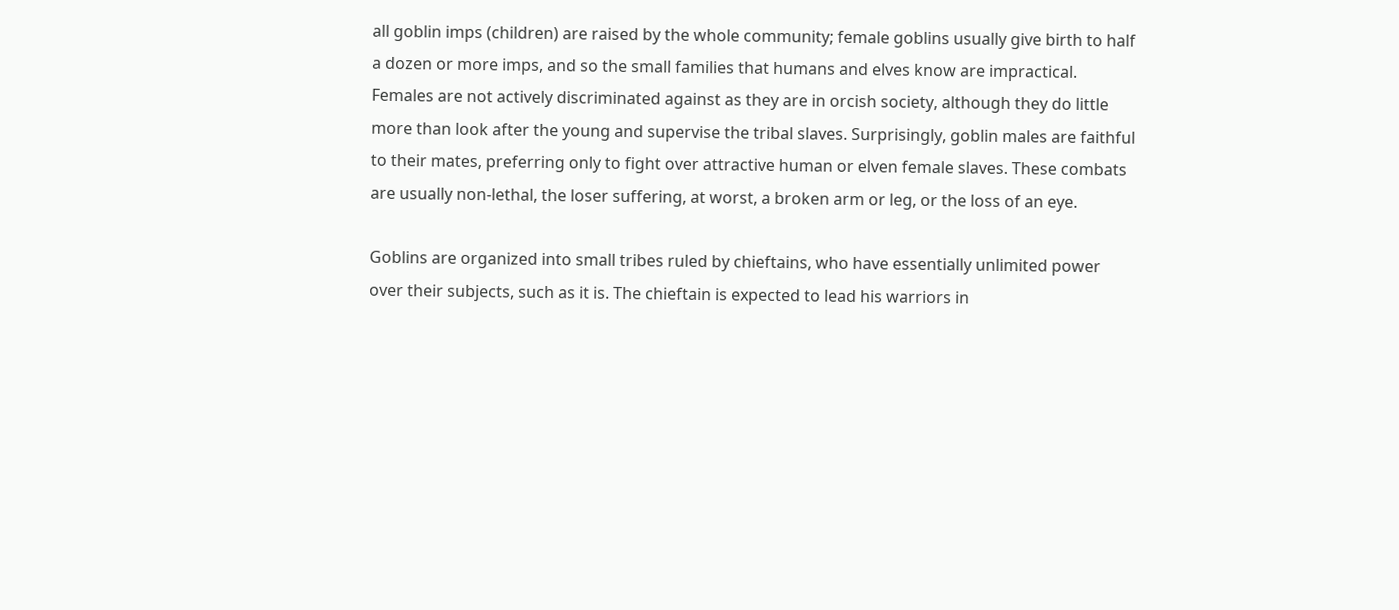all goblin imps (children) are raised by the whole community; female goblins usually give birth to half a dozen or more imps, and so the small families that humans and elves know are impractical. Females are not actively discriminated against as they are in orcish society, although they do little more than look after the young and supervise the tribal slaves. Surprisingly, goblin males are faithful to their mates, preferring only to fight over attractive human or elven female slaves. These combats are usually non-lethal, the loser suffering, at worst, a broken arm or leg, or the loss of an eye.

Goblins are organized into small tribes ruled by chieftains, who have essentially unlimited power over their subjects, such as it is. The chieftain is expected to lead his warriors in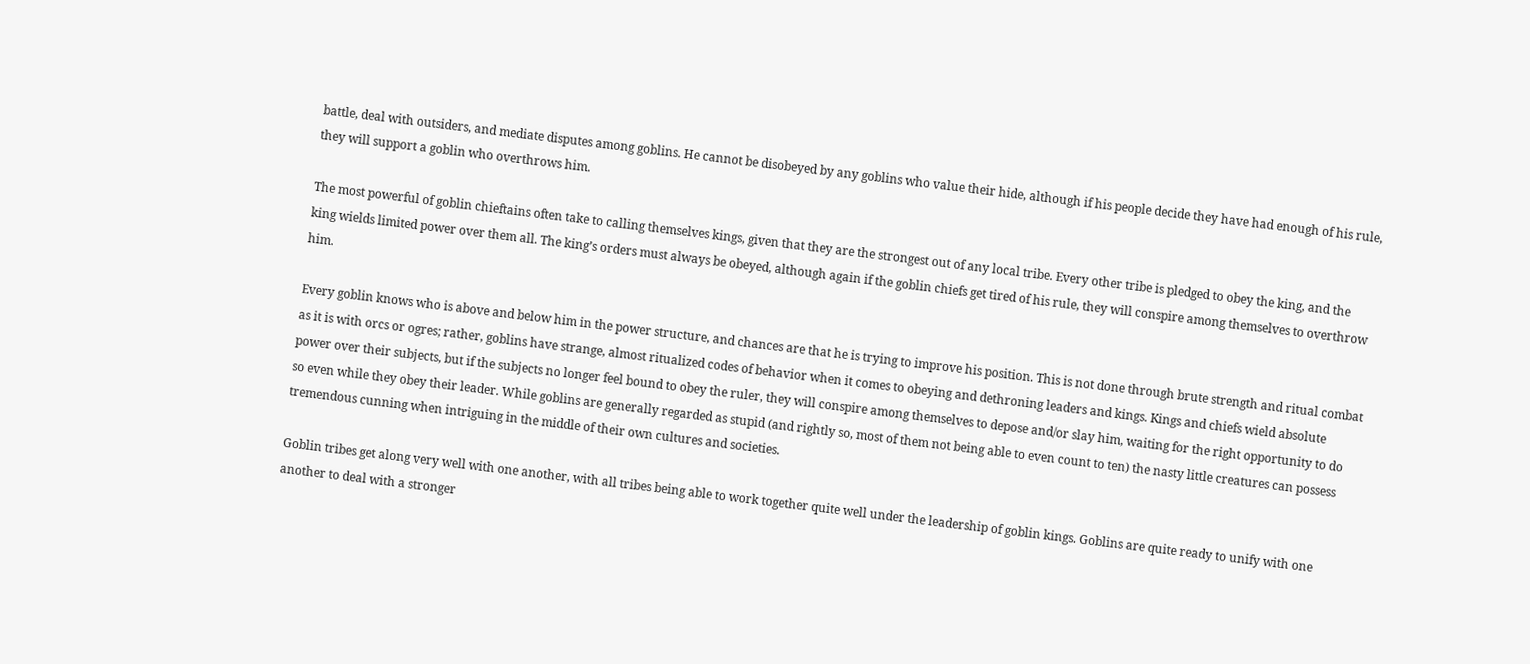battle, deal with outsiders, and mediate disputes among goblins. He cannot be disobeyed by any goblins who value their hide, although if his people decide they have had enough of his rule, they will support a goblin who overthrows him.

The most powerful of goblin chieftains often take to calling themselves kings, given that they are the strongest out of any local tribe. Every other tribe is pledged to obey the king, and the king wields limited power over them all. The king’s orders must always be obeyed, although again if the goblin chiefs get tired of his rule, they will conspire among themselves to overthrow him.

Every goblin knows who is above and below him in the power structure, and chances are that he is trying to improve his position. This is not done through brute strength and ritual combat as it is with orcs or ogres; rather, goblins have strange, almost ritualized codes of behavior when it comes to obeying and dethroning leaders and kings. Kings and chiefs wield absolute power over their subjects, but if the subjects no longer feel bound to obey the ruler, they will conspire among themselves to depose and/or slay him, waiting for the right opportunity to do so even while they obey their leader. While goblins are generally regarded as stupid (and rightly so, most of them not being able to even count to ten) the nasty little creatures can possess tremendous cunning when intriguing in the middle of their own cultures and societies.

Goblin tribes get along very well with one another, with all tribes being able to work together quite well under the leadership of goblin kings. Goblins are quite ready to unify with one another to deal with a stronger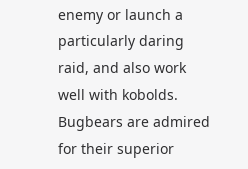enemy or launch a particularly daring raid, and also work well with kobolds. Bugbears are admired for their superior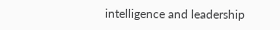intelligence and leadership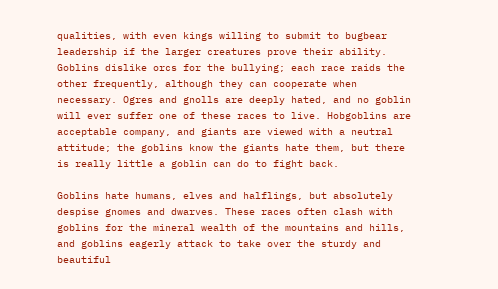qualities, with even kings willing to submit to bugbear leadership if the larger creatures prove their ability. Goblins dislike orcs for the bullying; each race raids the other frequently, although they can cooperate when necessary. Ogres and gnolls are deeply hated, and no goblin will ever suffer one of these races to live. Hobgoblins are acceptable company, and giants are viewed with a neutral attitude; the goblins know the giants hate them, but there is really little a goblin can do to fight back.

Goblins hate humans, elves and halflings, but absolutely despise gnomes and dwarves. These races often clash with goblins for the mineral wealth of the mountains and hills, and goblins eagerly attack to take over the sturdy and beautiful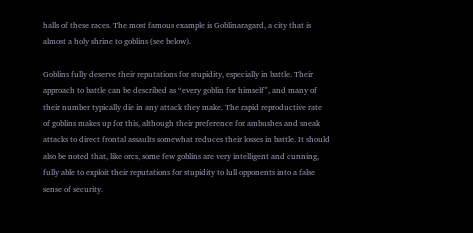halls of these races. The most famous example is Goblinaragard, a city that is almost a holy shrine to goblins (see below).

Goblins fully deserve their reputations for stupidity, especially in battle. Their approach to battle can be described as “every goblin for himself”, and many of their number typically die in any attack they make. The rapid reproductive rate of goblins makes up for this, although their preference for ambushes and sneak attacks to direct frontal assaults somewhat reduces their losses in battle. It should also be noted that, like orcs, some few goblins are very intelligent and cunning, fully able to exploit their reputations for stupidity to lull opponents into a false sense of security.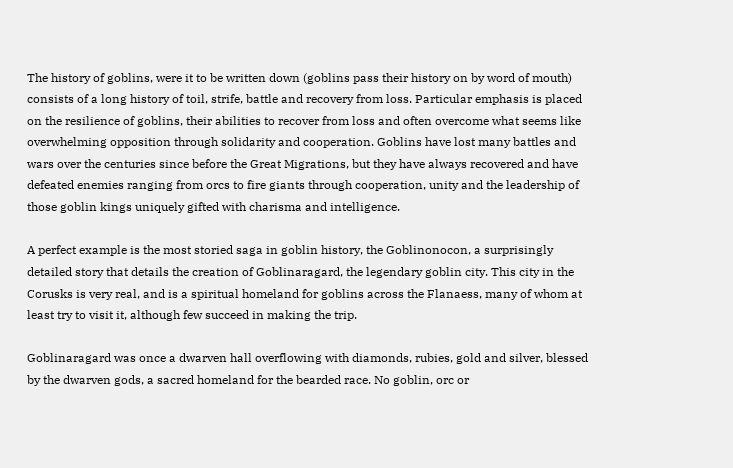The history of goblins, were it to be written down (goblins pass their history on by word of mouth) consists of a long history of toil, strife, battle and recovery from loss. Particular emphasis is placed on the resilience of goblins, their abilities to recover from loss and often overcome what seems like overwhelming opposition through solidarity and cooperation. Goblins have lost many battles and wars over the centuries since before the Great Migrations, but they have always recovered and have defeated enemies ranging from orcs to fire giants through cooperation, unity and the leadership of those goblin kings uniquely gifted with charisma and intelligence.

A perfect example is the most storied saga in goblin history, the Goblinonocon, a surprisingly detailed story that details the creation of Goblinaragard, the legendary goblin city. This city in the Corusks is very real, and is a spiritual homeland for goblins across the Flanaess, many of whom at least try to visit it, although few succeed in making the trip.

Goblinaragard was once a dwarven hall overflowing with diamonds, rubies, gold and silver, blessed by the dwarven gods, a sacred homeland for the bearded race. No goblin, orc or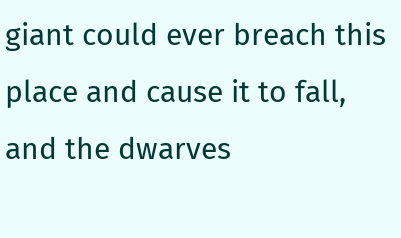giant could ever breach this place and cause it to fall, and the dwarves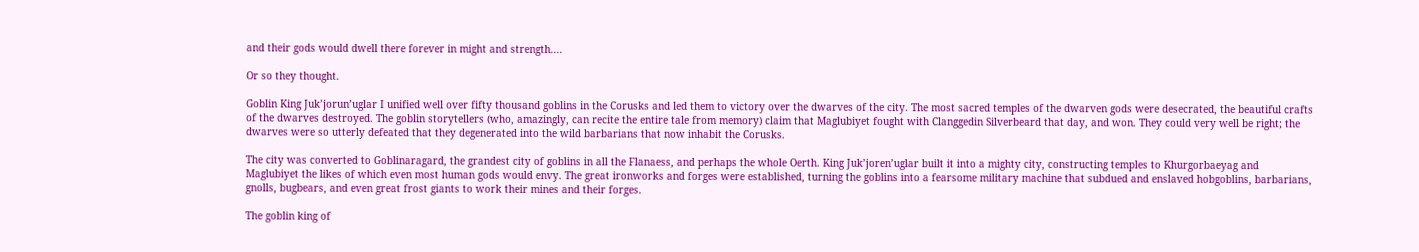and their gods would dwell there forever in might and strength....

Or so they thought.

Goblin King Juk’jorun’uglar I unified well over fifty thousand goblins in the Corusks and led them to victory over the dwarves of the city. The most sacred temples of the dwarven gods were desecrated, the beautiful crafts of the dwarves destroyed. The goblin storytellers (who, amazingly, can recite the entire tale from memory) claim that Maglubiyet fought with Clanggedin Silverbeard that day, and won. They could very well be right; the dwarves were so utterly defeated that they degenerated into the wild barbarians that now inhabit the Corusks.

The city was converted to Goblinaragard, the grandest city of goblins in all the Flanaess, and perhaps the whole Oerth. King Juk’joren’uglar built it into a mighty city, constructing temples to Khurgorbaeyag and Maglubiyet the likes of which even most human gods would envy. The great ironworks and forges were established, turning the goblins into a fearsome military machine that subdued and enslaved hobgoblins, barbarians, gnolls, bugbears, and even great frost giants to work their mines and their forges.

The goblin king of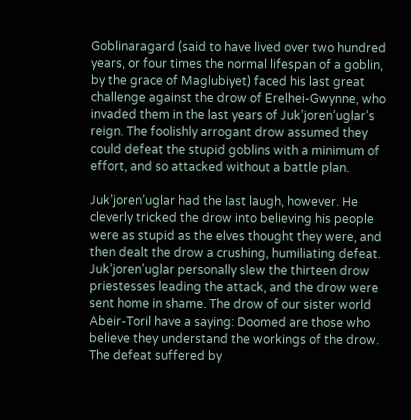Goblinaragard (said to have lived over two hundred years, or four times the normal lifespan of a goblin, by the grace of Maglubiyet) faced his last great challenge against the drow of Erelhei-Gwynne, who invaded them in the last years of Juk’joren’uglar’s reign. The foolishly arrogant drow assumed they could defeat the stupid goblins with a minimum of effort, and so attacked without a battle plan.

Juk’joren’uglar had the last laugh, however. He cleverly tricked the drow into believing his people were as stupid as the elves thought they were, and then dealt the drow a crushing, humiliating defeat. Juk’joren’uglar personally slew the thirteen drow priestesses leading the attack, and the drow were sent home in shame. The drow of our sister world Abeir-Toril have a saying: Doomed are those who believe they understand the workings of the drow. The defeat suffered by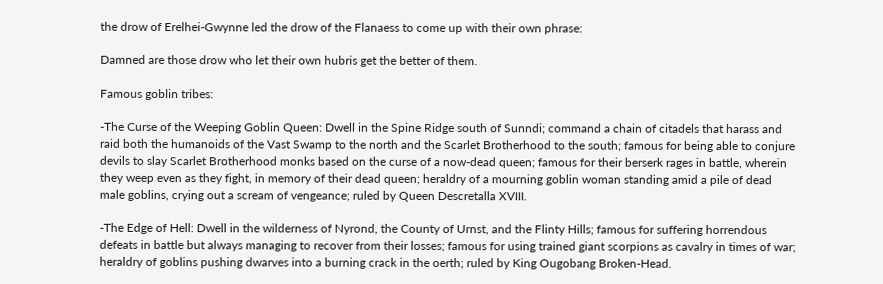the drow of Erelhei-Gwynne led the drow of the Flanaess to come up with their own phrase:

Damned are those drow who let their own hubris get the better of them.

Famous goblin tribes:

-The Curse of the Weeping Goblin Queen: Dwell in the Spine Ridge south of Sunndi; command a chain of citadels that harass and raid both the humanoids of the Vast Swamp to the north and the Scarlet Brotherhood to the south; famous for being able to conjure devils to slay Scarlet Brotherhood monks based on the curse of a now-dead queen; famous for their berserk rages in battle, wherein they weep even as they fight, in memory of their dead queen; heraldry of a mourning goblin woman standing amid a pile of dead male goblins, crying out a scream of vengeance; ruled by Queen Descretalla XVIII.

-The Edge of Hell: Dwell in the wilderness of Nyrond, the County of Urnst, and the Flinty Hills; famous for suffering horrendous defeats in battle but always managing to recover from their losses; famous for using trained giant scorpions as cavalry in times of war; heraldry of goblins pushing dwarves into a burning crack in the oerth; ruled by King Ougobang Broken-Head.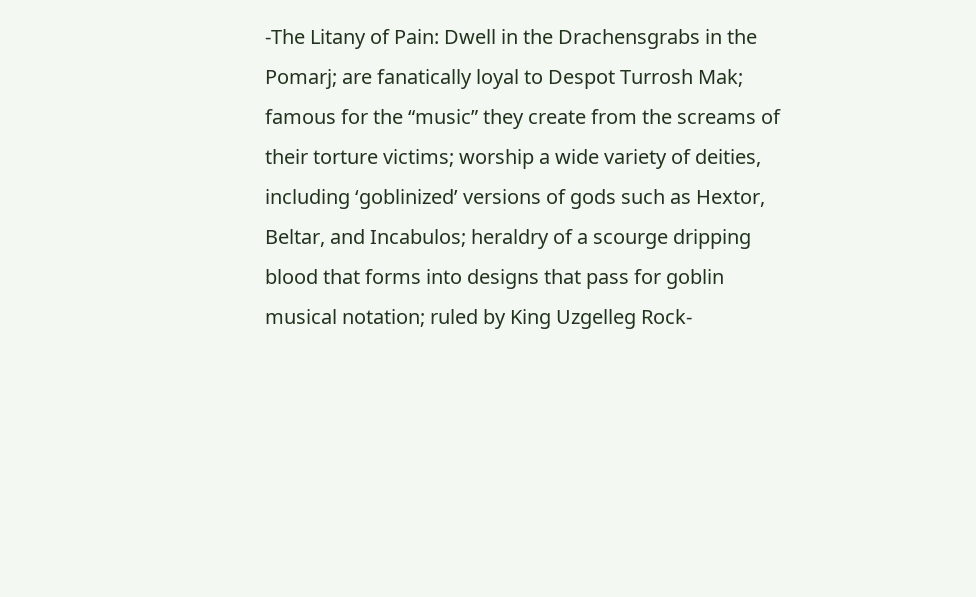-The Litany of Pain: Dwell in the Drachensgrabs in the Pomarj; are fanatically loyal to Despot Turrosh Mak; famous for the “music” they create from the screams of their torture victims; worship a wide variety of deities, including ‘goblinized’ versions of gods such as Hextor, Beltar, and Incabulos; heraldry of a scourge dripping blood that forms into designs that pass for goblin musical notation; ruled by King Uzgelleg Rock-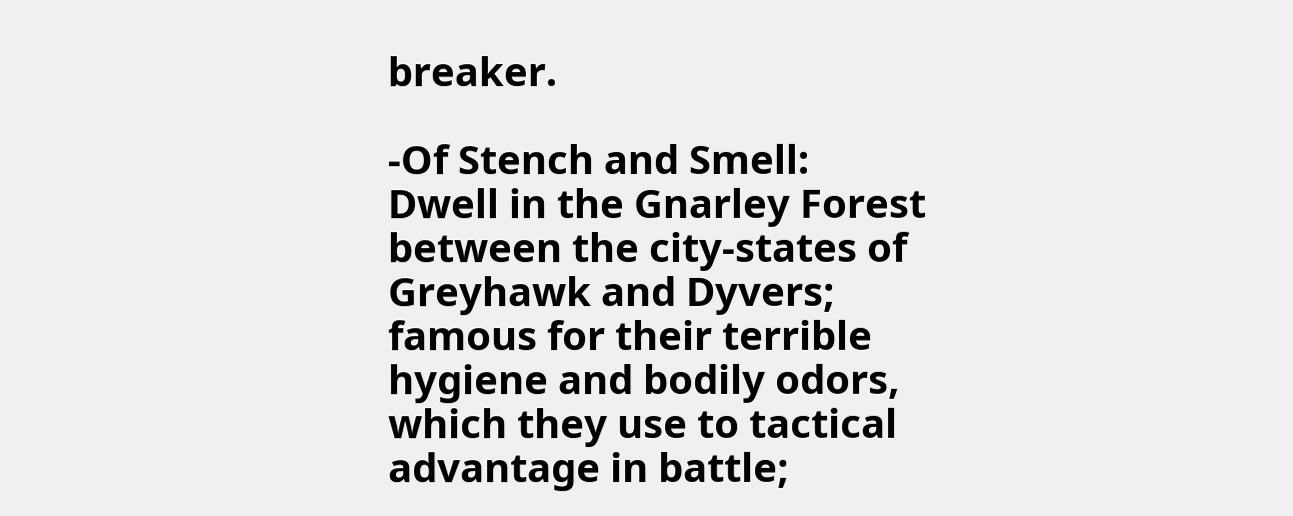breaker.

-Of Stench and Smell: Dwell in the Gnarley Forest between the city-states of Greyhawk and Dyvers; famous for their terrible hygiene and bodily odors, which they use to tactical advantage in battle;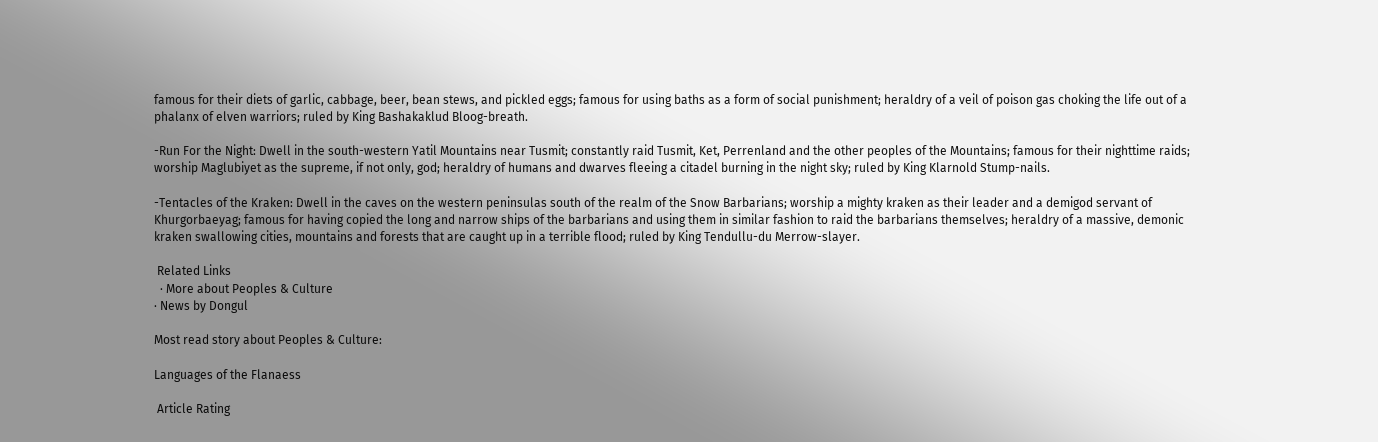famous for their diets of garlic, cabbage, beer, bean stews, and pickled eggs; famous for using baths as a form of social punishment; heraldry of a veil of poison gas choking the life out of a phalanx of elven warriors; ruled by King Bashakaklud Bloog-breath.

-Run For the Night: Dwell in the south-western Yatil Mountains near Tusmit; constantly raid Tusmit, Ket, Perrenland and the other peoples of the Mountains; famous for their nighttime raids; worship Maglubiyet as the supreme, if not only, god; heraldry of humans and dwarves fleeing a citadel burning in the night sky; ruled by King Klarnold Stump-nails.

-Tentacles of the Kraken: Dwell in the caves on the western peninsulas south of the realm of the Snow Barbarians; worship a mighty kraken as their leader and a demigod servant of Khurgorbaeyag; famous for having copied the long and narrow ships of the barbarians and using them in similar fashion to raid the barbarians themselves; heraldry of a massive, demonic kraken swallowing cities, mountains and forests that are caught up in a terrible flood; ruled by King Tendullu-du Merrow-slayer.

 Related Links
  · More about Peoples & Culture
· News by Dongul

Most read story about Peoples & Culture:

Languages of the Flanaess

 Article Rating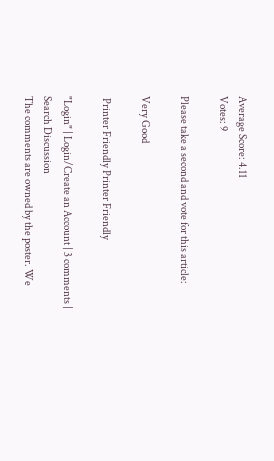Average Score: 4.11
Votes: 9

Please take a second and vote for this article:

Very Good

 Printer Friendly Printer Friendly

"Login" | Login/Create an Account | 3 comments | Search Discussion
The comments are owned by the poster. We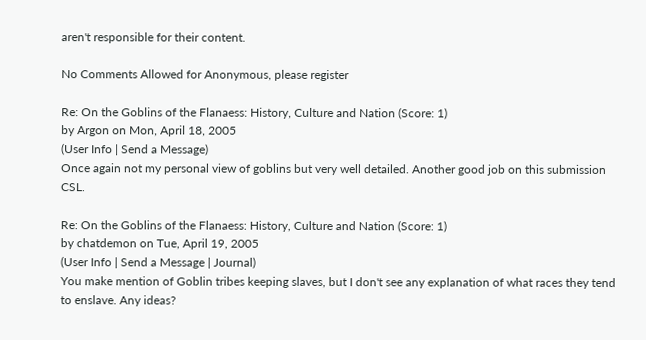aren't responsible for their content.

No Comments Allowed for Anonymous, please register

Re: On the Goblins of the Flanaess: History, Culture and Nation (Score: 1)
by Argon on Mon, April 18, 2005
(User Info | Send a Message)
Once again not my personal view of goblins but very well detailed. Another good job on this submission CSL.

Re: On the Goblins of the Flanaess: History, Culture and Nation (Score: 1)
by chatdemon on Tue, April 19, 2005
(User Info | Send a Message | Journal)
You make mention of Goblin tribes keeping slaves, but I don't see any explanation of what races they tend to enslave. Any ideas?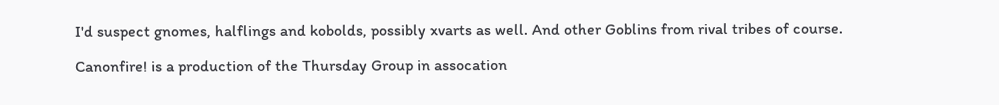I'd suspect gnomes, halflings and kobolds, possibly xvarts as well. And other Goblins from rival tribes of course.

Canonfire! is a production of the Thursday Group in assocation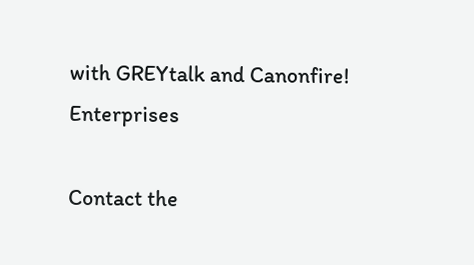with GREYtalk and Canonfire! Enterprises

Contact the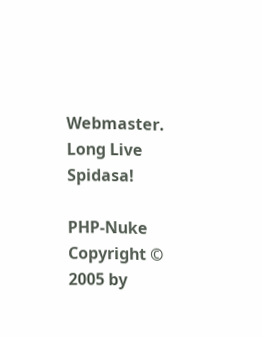Webmaster.  Long Live Spidasa!

PHP-Nuke Copyright © 2005 by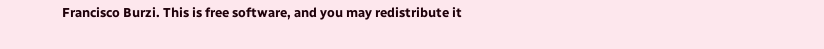Francisco Burzi. This is free software, and you may redistribute it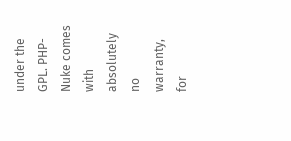under the GPL. PHP-Nuke comes with absolutely no warranty, for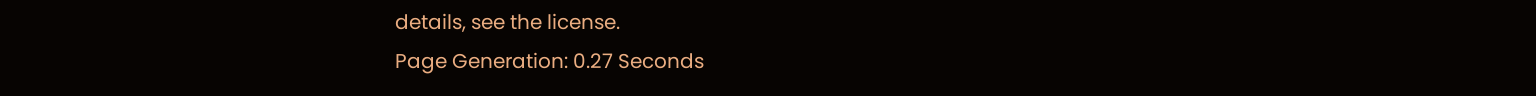details, see the license.
Page Generation: 0.27 Seconds